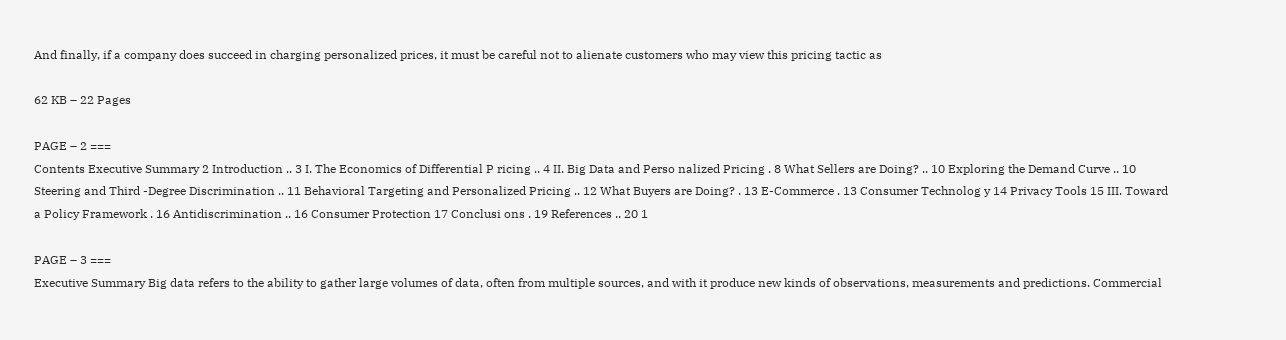And finally, if a company does succeed in charging personalized prices, it must be careful not to alienate customers who may view this pricing tactic as

62 KB – 22 Pages

PAGE – 2 ===
Contents Executive Summary 2 Introduction .. 3 I. The Economics of Differential P ricing .. 4 II. Big Data and Perso nalized Pricing . 8 What Sellers are Doing? .. 10 Exploring the Demand Curve .. 10 Steering and Third -Degree Discrimination .. 11 Behavioral Targeting and Personalized Pricing .. 12 What Buyers are Doing? . 13 E-Commerce . 13 Consumer Technolog y 14 Privacy Tools 15 III. Toward a Policy Framework . 16 Antidiscrimination .. 16 Consumer Protection 17 Conclusi ons . 19 References .. 20 1

PAGE – 3 ===
Executive Summary Big data refers to the ability to gather large volumes of data, often from multiple sources, and with it produce new kinds of observations, measurements and predictions. Commercial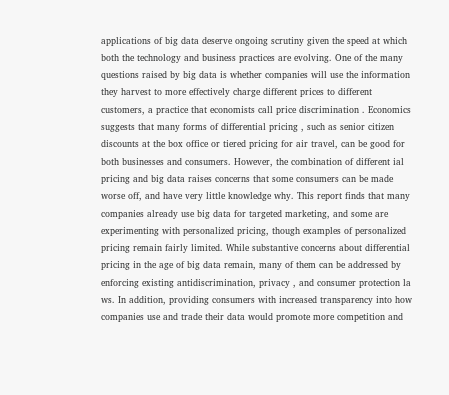applications of big data deserve ongoing scrutiny given the speed at which both the technology and business practices are evolving. One of the many questions raised by big data is whether companies will use the information they harvest to more effectively charge different prices to different customers, a practice that economists call price discrimination . Economics suggests that many forms of differential pricing , such as senior citizen discounts at the box office or tiered pricing for air travel, can be good for both businesses and consumers. However, the combination of different ial pricing and big data raises concerns that some consumers can be made worse off, and have very little knowledge why. This report finds that many companies already use big data for targeted marketing, and some are experimenting with personalized pricing, though examples of personalized pricing remain fairly limited. While substantive concerns about differential pricing in the age of big data remain, many of them can be addressed by enforcing existing antidiscrimination, privacy , and consumer protection la ws. In addition, providing consumers with increased transparency into how companies use and trade their data would promote more competition and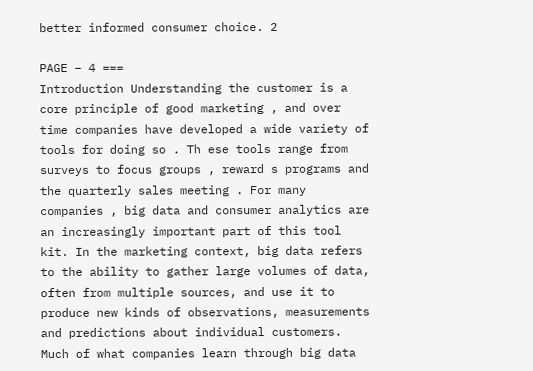better informed consumer choice. 2

PAGE – 4 ===
Introduction Understanding the customer is a core principle of good marketing , and over time companies have developed a wide variety of tools for doing so . Th ese tools range from surveys to focus groups , reward s programs and the quarterly sales meeting . For many companies , big data and consumer analytics are an increasingly important part of this tool kit. In the marketing context, big data refers to the ability to gather large volumes of data, often from multiple sources, and use it to produce new kinds of observations, measurements and predictions about individual customers. Much of what companies learn through big data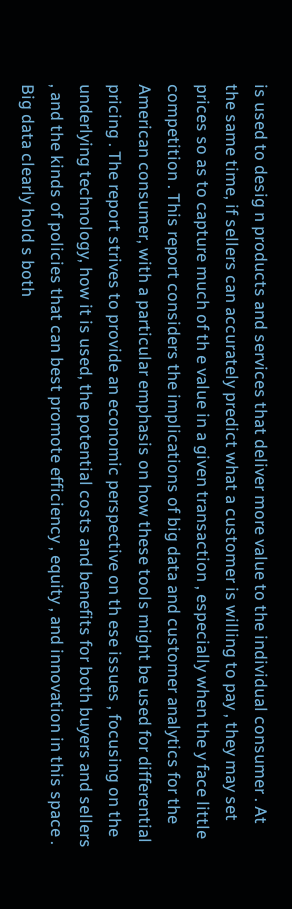is used to desig n products and services that deliver more value to the individual consumer . At the same time, if sellers can accurately predict what a customer is willing to pay , they may set prices so as to capture much of th e value in a given transaction , especially when the y face little competition . This report considers the implications of big data and customer analytics for the American consumer, with a particular emphasis on how these tools might be used for differential pricing . The report strives to provide an economic perspective on th ese issues , focusing on the underlying technology, how it is used, the potential costs and benefits for both buyers and sellers , and the kinds of policies that can best promote efficiency , equity , and innovation in this space . Big data clearly hold s both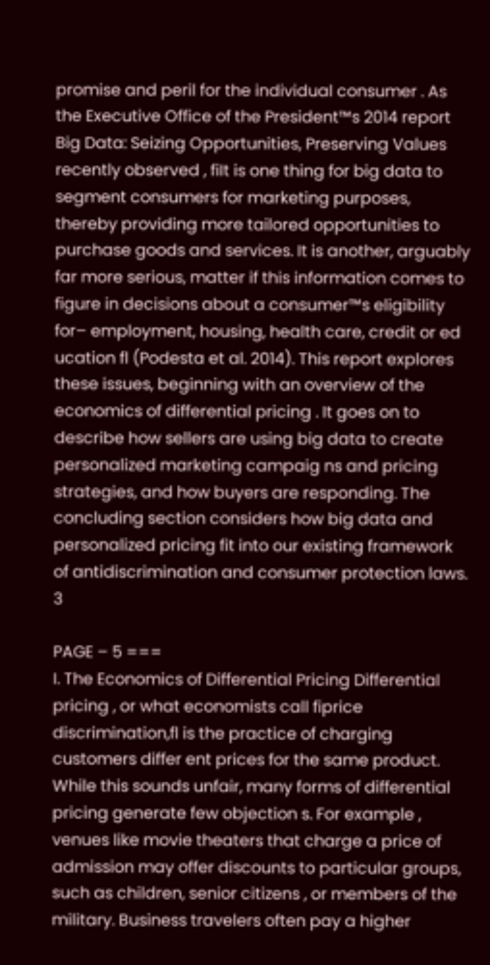promise and peril for the individual consumer . As the Executive Office of the President™s 2014 report Big Data: Seizing Opportunities, Preserving Values recently observed , fiIt is one thing for big data to segment consumers for marketing purposes, thereby providing more tailored opportunities to purchase goods and services. It is another, arguably far more serious, matter if this information comes to figure in decisions about a consumer™s eligibility for– employment, housing, health care, credit or ed ucation fl (Podesta et al. 2014). This report explores these issues, beginning with an overview of the economics of differential pricing . It goes on to describe how sellers are using big data to create personalized marketing campaig ns and pricing strategies, and how buyers are responding. The concluding section considers how big data and personalized pricing fit into our existing framework of antidiscrimination and consumer protection laws. 3

PAGE – 5 ===
I. The Economics of Differential Pricing Differential pricing , or what economists call fiprice discrimination,fl is the practice of charging customers differ ent prices for the same product. While this sounds unfair, many forms of differential pricing generate few objection s. For example , venues like movie theaters that charge a price of admission may offer discounts to particular groups, such as children, senior citizens , or members of the military. Business travelers often pay a higher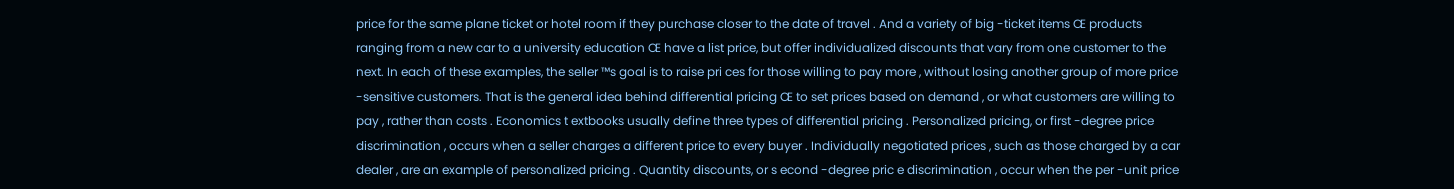price for the same plane ticket or hotel room if they purchase closer to the date of travel . And a variety of big -ticket items Œ products ranging from a new car to a university education Œ have a list price, but offer individualized discounts that vary from one customer to the next. In each of these examples, the seller ™s goal is to raise pri ces for those willing to pay more , without losing another group of more price -sensitive customers. That is the general idea behind differential pricing Œ to set prices based on demand , or what customers are willing to pay , rather than costs . Economics t extbooks usually define three types of differential pricing . Personalized pricing, or first -degree price discrimination , occurs when a seller charges a different price to every buyer . Individually negotiated prices , such as those charged by a car dealer , are an example of personalized pricing . Quantity discounts, or s econd -degree pric e discrimination , occur when the per -unit price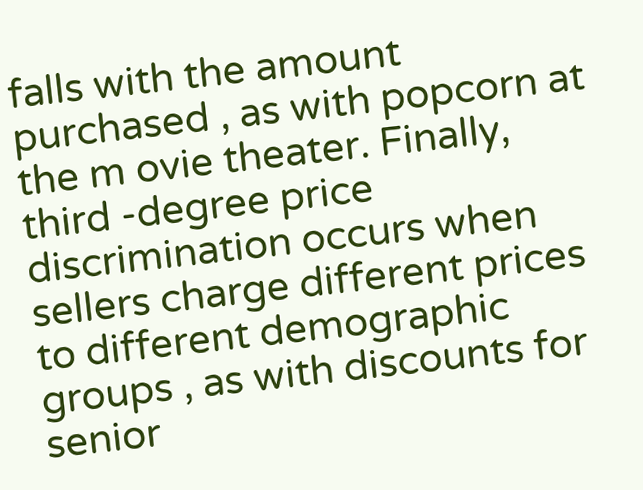falls with the amount purchased , as with popcorn at the m ovie theater. Finally, third -degree price discrimination occurs when sellers charge different prices to different demographic groups , as with discounts for senior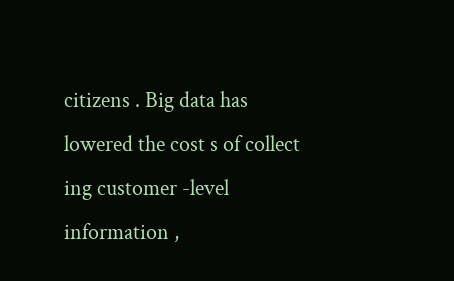citizens . Big data has lowered the cost s of collect ing customer -level information ,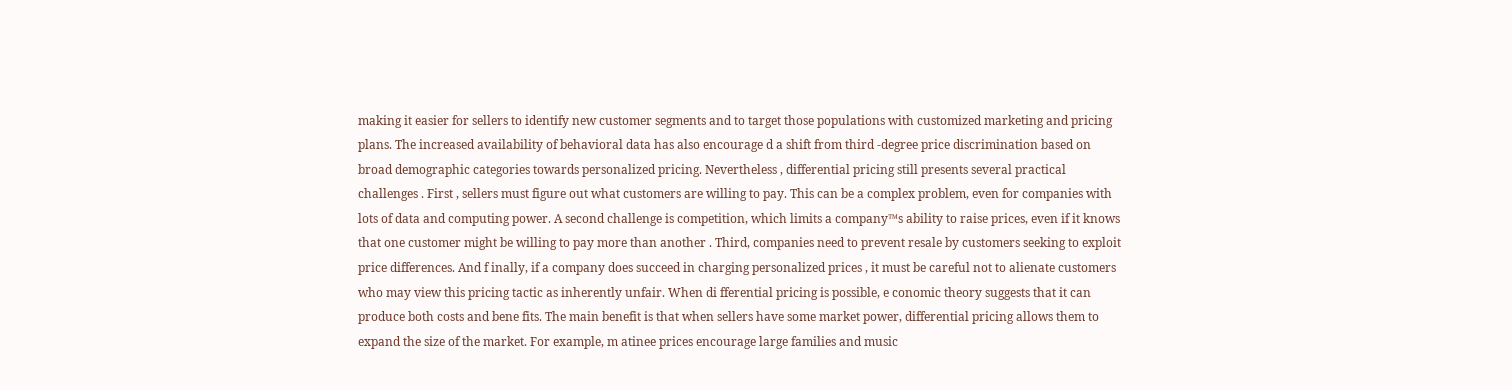making it easier for sellers to identify new customer segments and to target those populations with customized marketing and pricing plans. The increased availability of behavioral data has also encourage d a shift from third -degree price discrimination based on broad demographic categories towards personalized pricing. Nevertheless , differential pricing still presents several practical challenges . First , sellers must figure out what customers are willing to pay. This can be a complex problem, even for companies with lots of data and computing power. A second challenge is competition, which limits a company™s ability to raise prices, even if it knows that one customer might be willing to pay more than another . Third, companies need to prevent resale by customers seeking to exploit price differences. And f inally, if a company does succeed in charging personalized prices , it must be careful not to alienate customers who may view this pricing tactic as inherently unfair. When di fferential pricing is possible, e conomic theory suggests that it can produce both costs and bene fits. The main benefit is that when sellers have some market power, differential pricing allows them to expand the size of the market. For example, m atinee prices encourage large families and music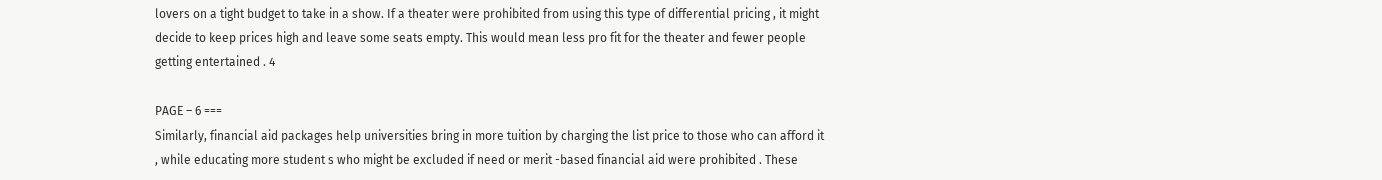lovers on a tight budget to take in a show. If a theater were prohibited from using this type of differential pricing , it might decide to keep prices high and leave some seats empty. This would mean less pro fit for the theater and fewer people getting entertained . 4

PAGE – 6 ===
Similarly, financial aid packages help universities bring in more tuition by charging the list price to those who can afford it , while educating more student s who might be excluded if need or merit -based financial aid were prohibited . These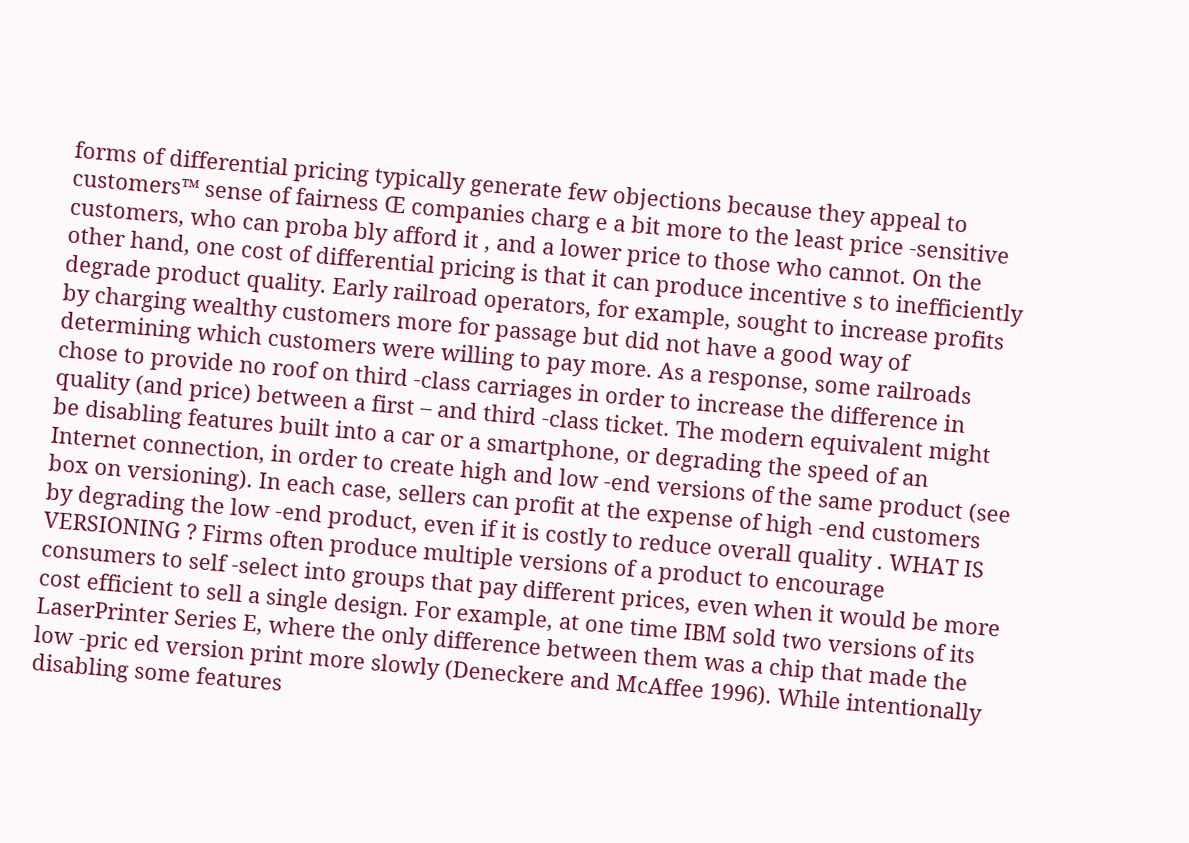forms of differential pricing typically generate few objections because they appeal to customers™ sense of fairness Œ companies charg e a bit more to the least price -sensitive customers, who can proba bly afford it , and a lower price to those who cannot. On the other hand, one cost of differential pricing is that it can produce incentive s to inefficiently degrade product quality. Early railroad operators, for example, sought to increase profits by charging wealthy customers more for passage but did not have a good way of determining which customers were willing to pay more. As a response, some railroads chose to provide no roof on third -class carriages in order to increase the difference in quality (and price) between a first – and third -class ticket. The modern equivalent might be disabling features built into a car or a smartphone, or degrading the speed of an Internet connection, in order to create high and low -end versions of the same product (see box on versioning). In each case, sellers can profit at the expense of high -end customers by degrading the low -end product, even if it is costly to reduce overall quality . WHAT IS VERSIONING ? Firms often produce multiple versions of a product to encourage consumers to self -select into groups that pay different prices, even when it would be more cost efficient to sell a single design. For example, at one time IBM sold two versions of its LaserPrinter Series E, where the only difference between them was a chip that made the low -pric ed version print more slowly (Deneckere and McAffee 1996). While intentionally disabling some features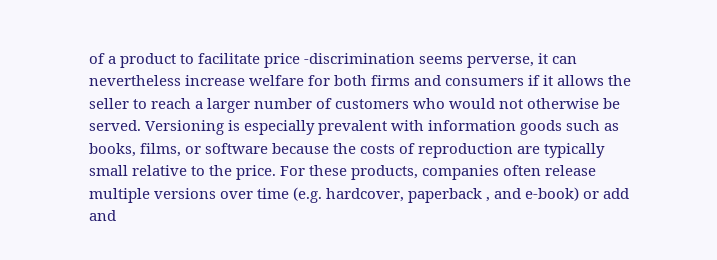of a product to facilitate price -discrimination seems perverse, it can nevertheless increase welfare for both firms and consumers if it allows the seller to reach a larger number of customers who would not otherwise be served. Versioning is especially prevalent with information goods such as books, films, or software because the costs of reproduction are typically small relative to the price. For these products, companies often release multiple versions over time (e.g. hardcover, paperback , and e-book) or add and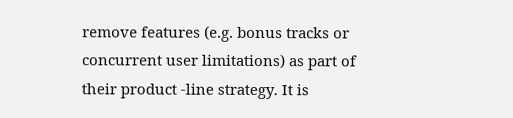remove features (e.g. bonus tracks or concurrent user limitations) as part of their product -line strategy. It is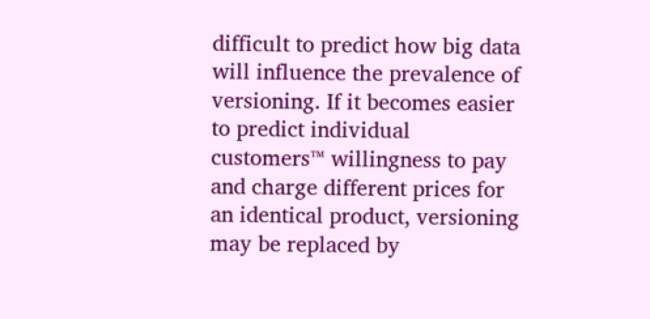difficult to predict how big data will influence the prevalence of versioning. If it becomes easier to predict individual customers™ willingness to pay and charge different prices for an identical product, versioning may be replaced by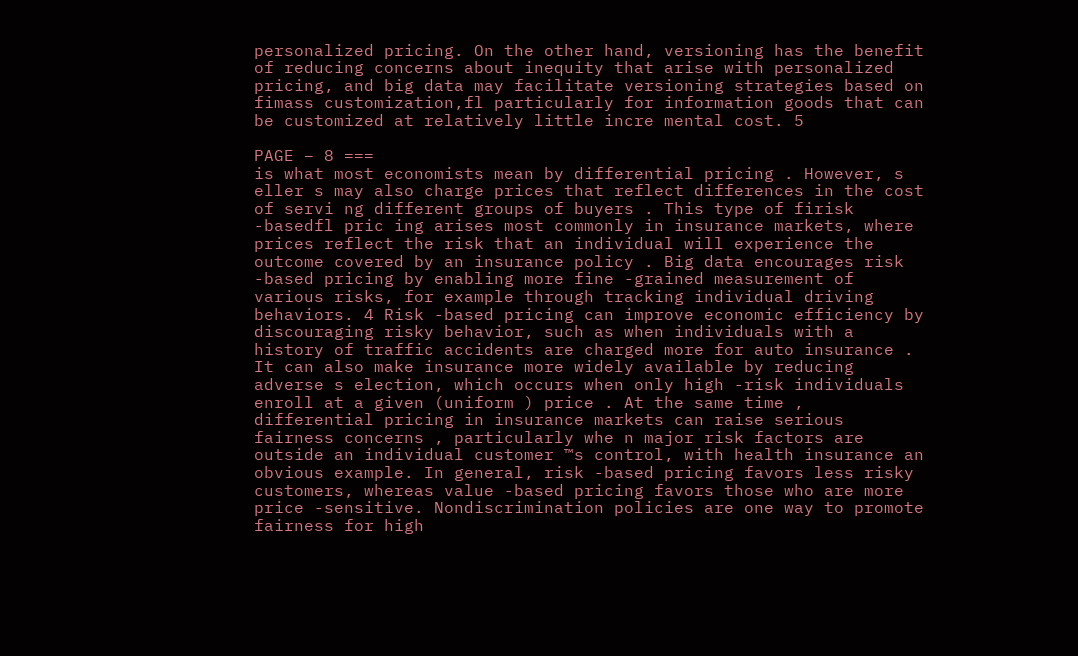personalized pricing. On the other hand, versioning has the benefit of reducing concerns about inequity that arise with personalized pricing, and big data may facilitate versioning strategies based on fimass customization,fl particularly for information goods that can be customized at relatively little incre mental cost. 5

PAGE – 8 ===
is what most economists mean by differential pricing . However, s eller s may also charge prices that reflect differences in the cost of servi ng different groups of buyers . This type of firisk -basedfl pric ing arises most commonly in insurance markets, where prices reflect the risk that an individual will experience the outcome covered by an insurance policy . Big data encourages risk -based pricing by enabling more fine -grained measurement of various risks, for example through tracking individual driving behaviors. 4 Risk -based pricing can improve economic efficiency by discouraging risky behavior, such as when individuals with a history of traffic accidents are charged more for auto insurance . It can also make insurance more widely available by reducing adverse s election, which occurs when only high -risk individuals enroll at a given (uniform ) price . At the same time , differential pricing in insurance markets can raise serious fairness concerns , particularly whe n major risk factors are outside an individual customer ™s control, with health insurance an obvious example. In general, risk -based pricing favors less risky customers, whereas value -based pricing favors those who are more price -sensitive. Nondiscrimination policies are one way to promote fairness for high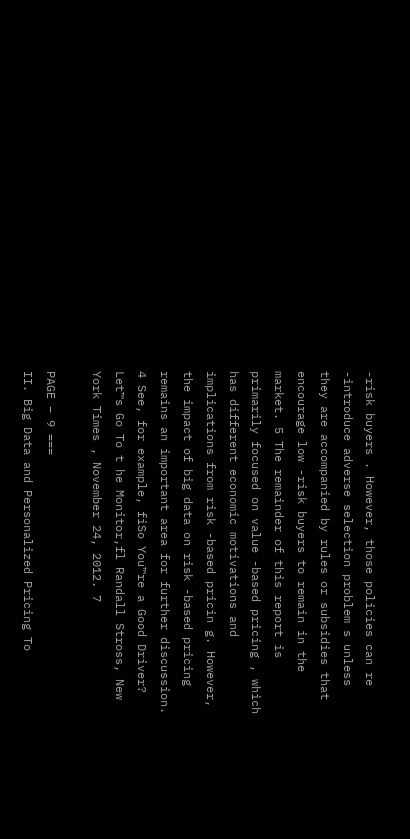-risk buyers . However, those policies can re -introduce adverse selection problem s unless they are accompanied by rules or subsidies that encourage low -risk buyers to remain in the market. 5 The remainder of this report is primarily focused on value -based pricing , which has different economic motivations and implications from risk -based pricin g. However, the impact of big data on risk -based pricing remains an important area for further discussion. 4 See, for example, fiSo You™re a Good Driver? Let™s Go To t he Monitor,fl Randall Stross, New York Times , November 24, 2012. 7

PAGE – 9 ===
II. Big Data and Personalized Pricing To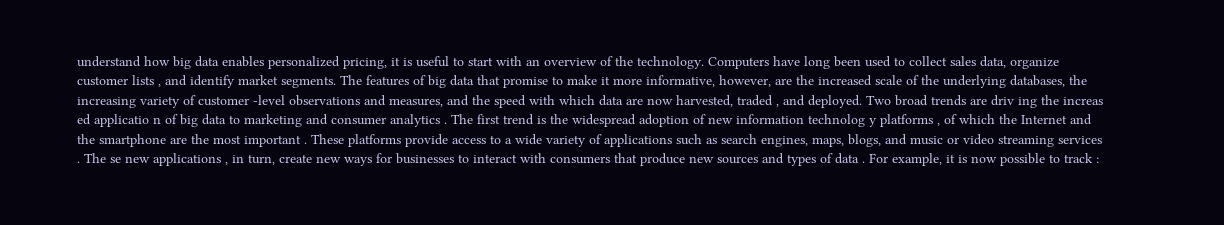understand how big data enables personalized pricing, it is useful to start with an overview of the technology. Computers have long been used to collect sales data, organize customer lists , and identify market segments. The features of big data that promise to make it more informative, however, are the increased scale of the underlying databases, the increasing variety of customer -level observations and measures, and the speed with which data are now harvested, traded , and deployed. Two broad trends are driv ing the increas ed applicatio n of big data to marketing and consumer analytics . The first trend is the widespread adoption of new information technolog y platforms , of which the Internet and the smartphone are the most important . These platforms provide access to a wide variety of applications such as search engines, maps, blogs, and music or video streaming services . The se new applications , in turn, create new ways for businesses to interact with consumers that produce new sources and types of data . For example, it is now possible to track :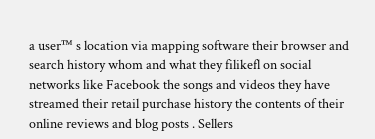a user™ s location via mapping software their browser and search history whom and what they filikefl on social networks like Facebook the songs and videos they have streamed their retail purchase history the contents of their online reviews and blog posts . Sellers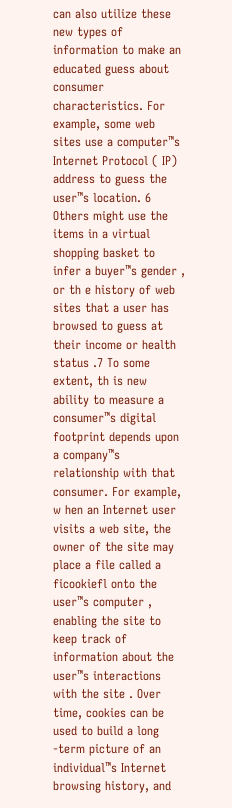can also utilize these new types of information to make an educated guess about consumer characteristics. For example, some web sites use a computer™s Internet Protocol ( IP) address to guess the user™s location. 6 Others might use the items in a virtual shopping basket to infer a buyer™s gender , or th e history of web sites that a user has browsed to guess at their income or health status .7 To some extent, th is new ability to measure a consumer™s digital footprint depends upon a company™s relationship with that consumer. For example, w hen an Internet user visits a web site, the owner of the site may place a file called a ficookiefl onto the user™s computer , enabling the site to keep track of information about the user™s interactions with the site . Over time, cookies can be used to build a long -term picture of an individual™s Internet browsing history, and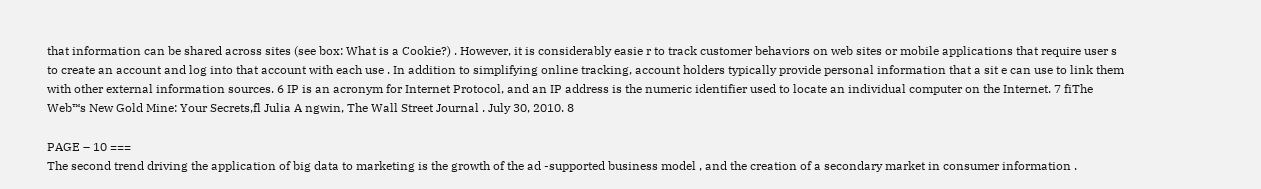that information can be shared across sites (see box: What is a Cookie?) . However, it is considerably easie r to track customer behaviors on web sites or mobile applications that require user s to create an account and log into that account with each use . In addition to simplifying online tracking, account holders typically provide personal information that a sit e can use to link them with other external information sources. 6 IP is an acronym for Internet Protocol, and an IP address is the numeric identifier used to locate an individual computer on the Internet. 7 fiThe Web™s New Gold Mine: Your Secrets,fl Julia A ngwin, The Wall Street Journal . July 30, 2010. 8

PAGE – 10 ===
The second trend driving the application of big data to marketing is the growth of the ad -supported business model , and the creation of a secondary market in consumer information .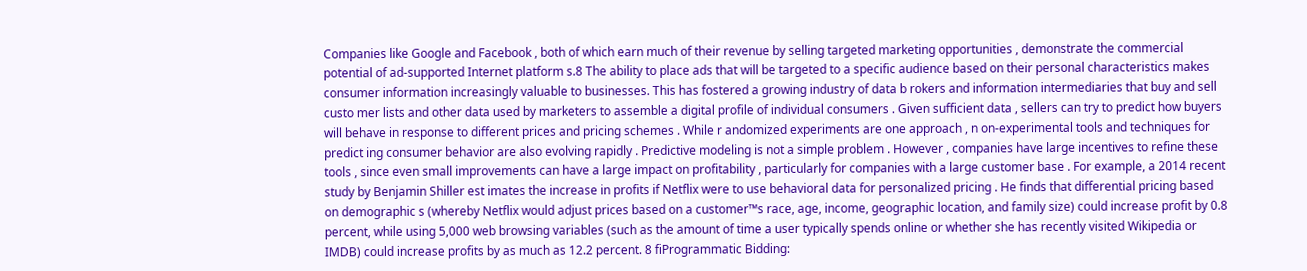Companies like Google and Facebook , both of which earn much of their revenue by selling targeted marketing opportunities , demonstrate the commercial potential of ad-supported Internet platform s.8 The ability to place ads that will be targeted to a specific audience based on their personal characteristics makes consumer information increasingly valuable to businesses. This has fostered a growing industry of data b rokers and information intermediaries that buy and sell custo mer lists and other data used by marketers to assemble a digital profile of individual consumers . Given sufficient data , sellers can try to predict how buyers will behave in response to different prices and pricing schemes . While r andomized experiments are one approach , n on-experimental tools and techniques for predict ing consumer behavior are also evolving rapidly . Predictive modeling is not a simple problem . However , companies have large incentives to refine these tools , since even small improvements can have a large impact on profitability , particularly for companies with a large customer base . For example, a 2014 recent study by Benjamin Shiller est imates the increase in profits if Netflix were to use behavioral data for personalized pricing . He finds that differential pricing based on demographic s (whereby Netflix would adjust prices based on a customer™s race, age, income, geographic location, and family size) could increase profit by 0.8 percent, while using 5,000 web browsing variables (such as the amount of time a user typically spends online or whether she has recently visited Wikipedia or IMDB) could increase profits by as much as 12.2 percent. 8 fiProgrammatic Bidding: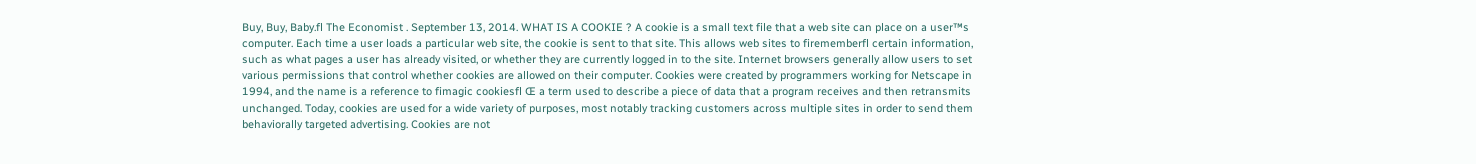Buy, Buy, Baby.fl The Economist . September 13, 2014. WHAT IS A COOKIE ? A cookie is a small text file that a web site can place on a user™s computer. Each time a user loads a particular web site, the cookie is sent to that site. This allows web sites to firememberfl certain information, such as what pages a user has already visited, or whether they are currently logged in to the site. Internet browsers generally allow users to set various permissions that control whether cookies are allowed on their computer. Cookies were created by programmers working for Netscape in 1994, and the name is a reference to fimagic cookiesfl Œ a term used to describe a piece of data that a program receives and then retransmits unchanged. Today, cookies are used for a wide variety of purposes, most notably tracking customers across multiple sites in order to send them behaviorally targeted advertising. Cookies are not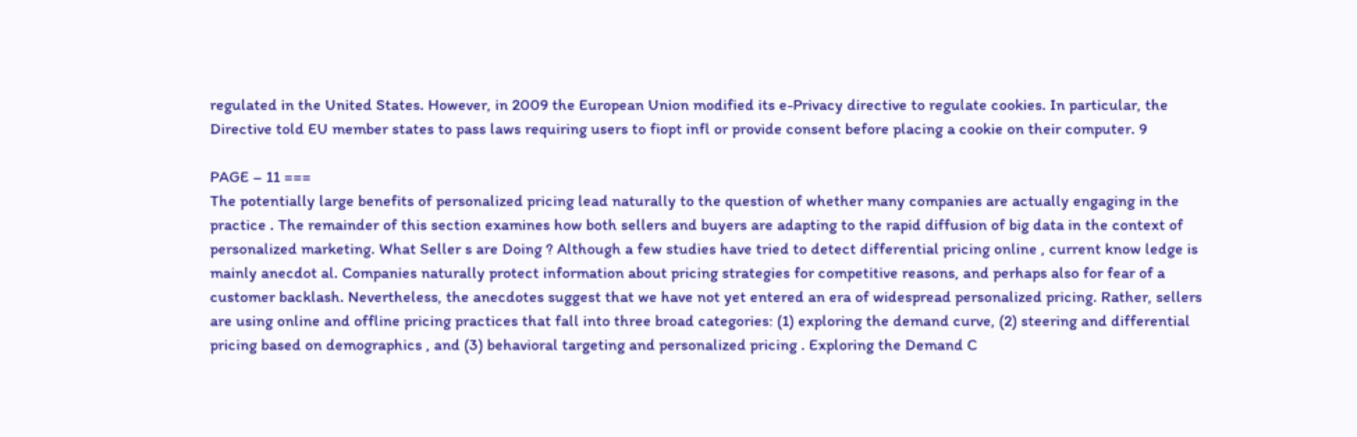regulated in the United States. However, in 2009 the European Union modified its e-Privacy directive to regulate cookies. In particular, the Directive told EU member states to pass laws requiring users to fiopt infl or provide consent before placing a cookie on their computer. 9

PAGE – 11 ===
The potentially large benefits of personalized pricing lead naturally to the question of whether many companies are actually engaging in the practice . The remainder of this section examines how both sellers and buyers are adapting to the rapid diffusion of big data in the context of personalized marketing. What Seller s are Doing ? Although a few studies have tried to detect differential pricing online , current know ledge is mainly anecdot al. Companies naturally protect information about pricing strategies for competitive reasons, and perhaps also for fear of a customer backlash. Nevertheless, the anecdotes suggest that we have not yet entered an era of widespread personalized pricing. Rather, sellers are using online and offline pricing practices that fall into three broad categories: (1) exploring the demand curve, (2) steering and differential pricing based on demographics , and (3) behavioral targeting and personalized pricing . Exploring the Demand C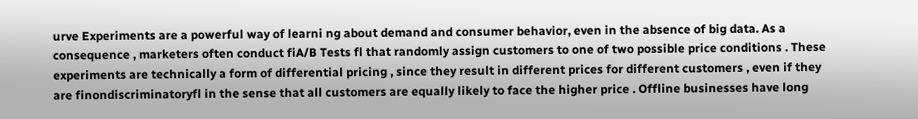urve Experiments are a powerful way of learni ng about demand and consumer behavior, even in the absence of big data. As a consequence , marketers often conduct fiA/B Tests fl that randomly assign customers to one of two possible price conditions . These experiments are technically a form of differential pricing , since they result in different prices for different customers , even if they are finondiscriminatoryfl in the sense that all customers are equally likely to face the higher price . Offline businesses have long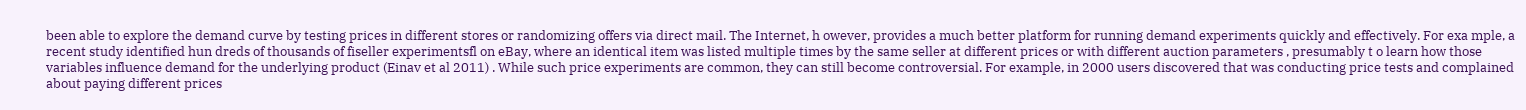been able to explore the demand curve by testing prices in different stores or randomizing offers via direct mail. The Internet, h owever, provides a much better platform for running demand experiments quickly and effectively. For exa mple, a recent study identified hun dreds of thousands of fiseller experimentsfl on eBay, where an identical item was listed multiple times by the same seller at different prices or with different auction parameters , presumably t o learn how those variables influence demand for the underlying product (Einav et al 2011) . While such price experiments are common, they can still become controversial. For example, in 2000 users discovered that was conducting price tests and complained about paying different prices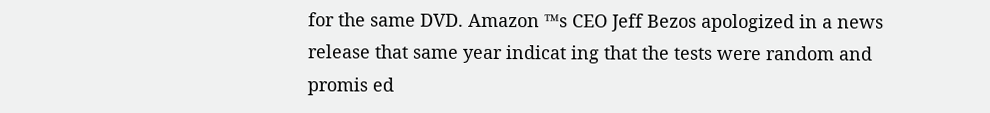for the same DVD. Amazon ™s CEO Jeff Bezos apologized in a news release that same year indicat ing that the tests were random and promis ed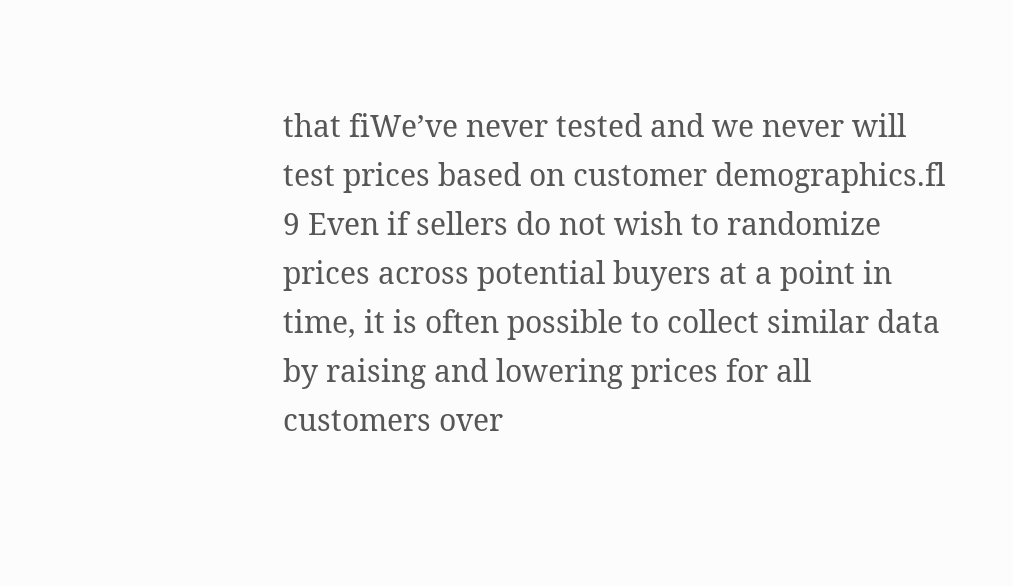that fiWe’ve never tested and we never will test prices based on customer demographics.fl 9 Even if sellers do not wish to randomize prices across potential buyers at a point in time, it is often possible to collect similar data by raising and lowering prices for all customers over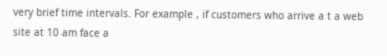very brief time intervals. For example , if customers who arrive a t a web site at 10 am face a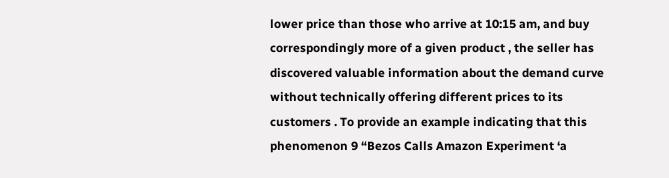lower price than those who arrive at 10:15 am, and buy correspondingly more of a given product , the seller has discovered valuable information about the demand curve without technically offering different prices to its customers . To provide an example indicating that this phenomenon 9 “Bezos Calls Amazon Experiment ‘a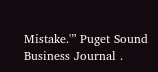Mistake.'” Puget Sound Business Journal .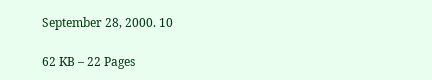September 28, 2000. 10

62 KB – 22 Pages